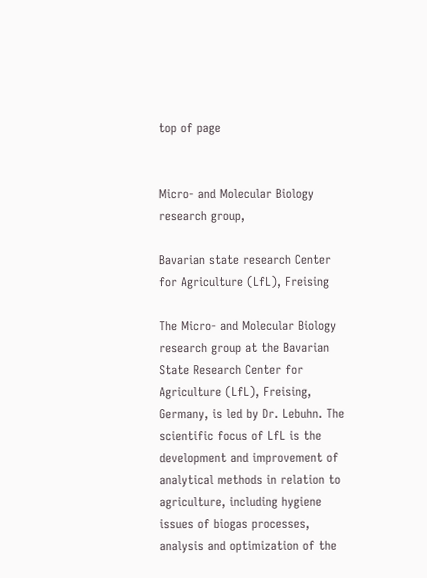top of page


Micro- and Molecular Biology research group,

Bavarian state research Center for Agriculture (LfL), Freising

The Micro- and Molecular Biology research group at the Bavarian State Research Center for Agriculture (LfL), Freising, Germany, is led by Dr. Lebuhn. The scientific focus of LfL is the development and improvement of analytical methods in relation to agriculture, including hygiene issues of biogas processes, analysis and optimization of the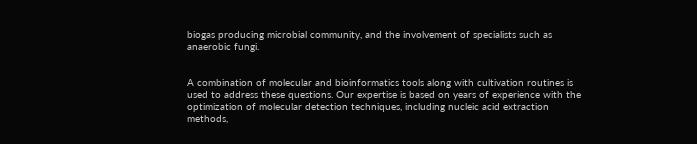biogas producing microbial community, and the involvement of specialists such as anaerobic fungi.


A combination of molecular and bioinformatics tools along with cultivation routines is used to address these questions. Our expertise is based on years of experience with the optimization of molecular detection techniques, including nucleic acid extraction methods,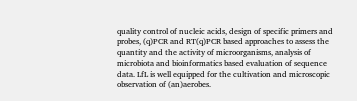quality control of nucleic acids, design of specific primers and probes, (q)PCR and RT(q)PCR based approaches to assess the quantity and the activity of microorganisms, analysis of microbiota and bioinformatics based evaluation of sequence data. LfL is well equipped for the cultivation and microscopic observation of (an)aerobes.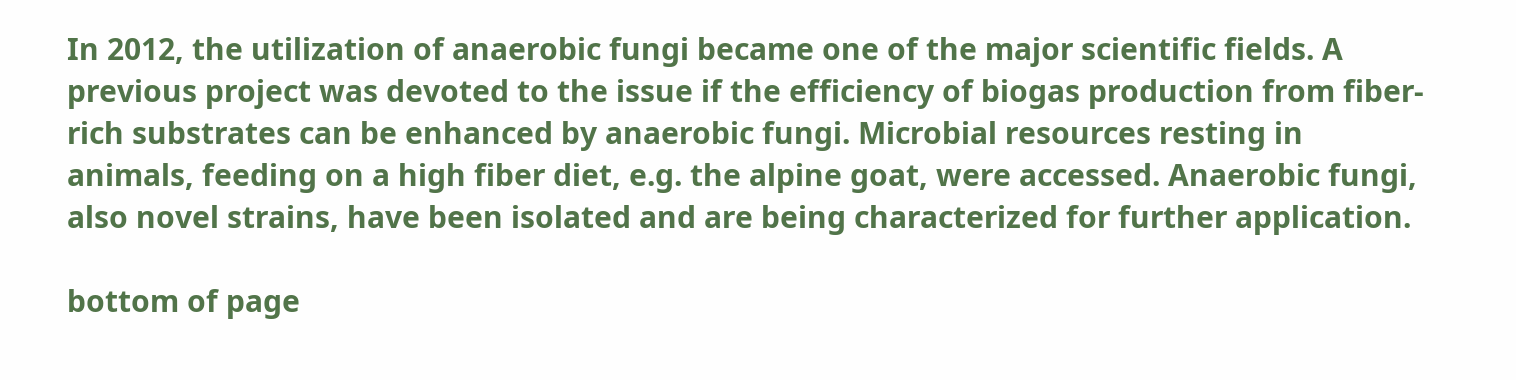In 2012, the utilization of anaerobic fungi became one of the major scientific fields. A previous project was devoted to the issue if the efficiency of biogas production from fiber-rich substrates can be enhanced by anaerobic fungi. Microbial resources resting in animals, feeding on a high fiber diet, e.g. the alpine goat, were accessed. Anaerobic fungi, also novel strains, have been isolated and are being characterized for further application.

bottom of page